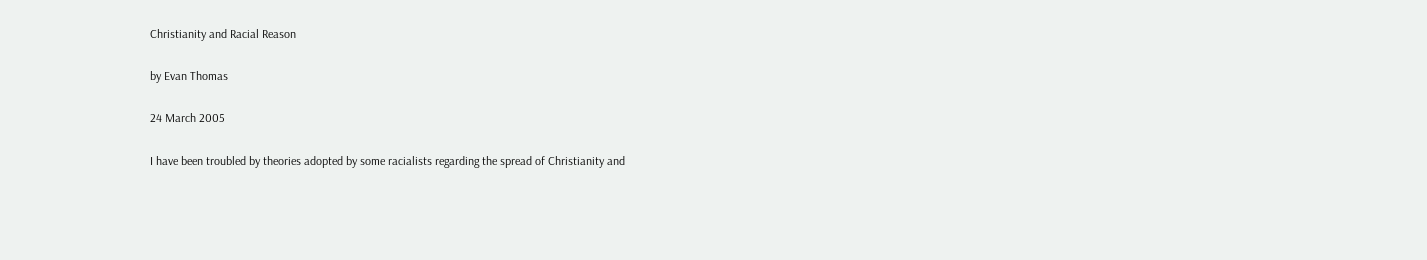Christianity and Racial Reason

by Evan Thomas

24 March 2005

I have been troubled by theories adopted by some racialists regarding the spread of Christianity and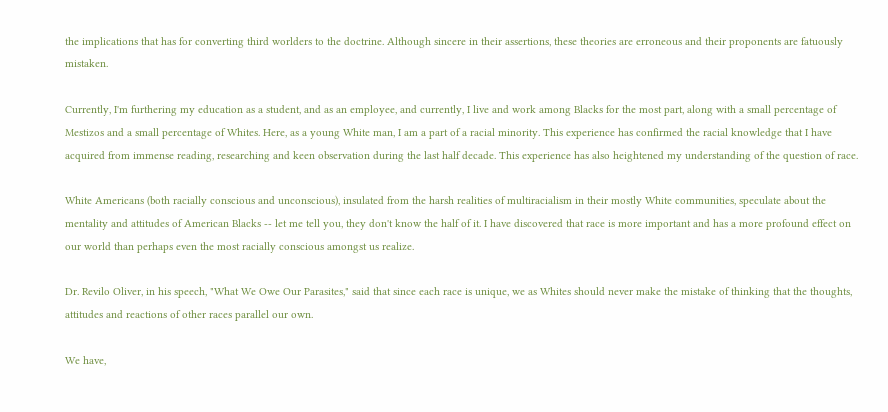the implications that has for converting third worlders to the doctrine. Although sincere in their assertions, these theories are erroneous and their proponents are fatuously mistaken.

Currently, I'm furthering my education as a student, and as an employee, and currently, I live and work among Blacks for the most part, along with a small percentage of Mestizos and a small percentage of Whites. Here, as a young White man, I am a part of a racial minority. This experience has confirmed the racial knowledge that I have acquired from immense reading, researching and keen observation during the last half decade. This experience has also heightened my understanding of the question of race.

White Americans (both racially conscious and unconscious), insulated from the harsh realities of multiracialism in their mostly White communities, speculate about the mentality and attitudes of American Blacks -- let me tell you, they don't know the half of it. I have discovered that race is more important and has a more profound effect on our world than perhaps even the most racially conscious amongst us realize.

Dr. Revilo Oliver, in his speech, "What We Owe Our Parasites," said that since each race is unique, we as Whites should never make the mistake of thinking that the thoughts, attitudes and reactions of other races parallel our own.

We have,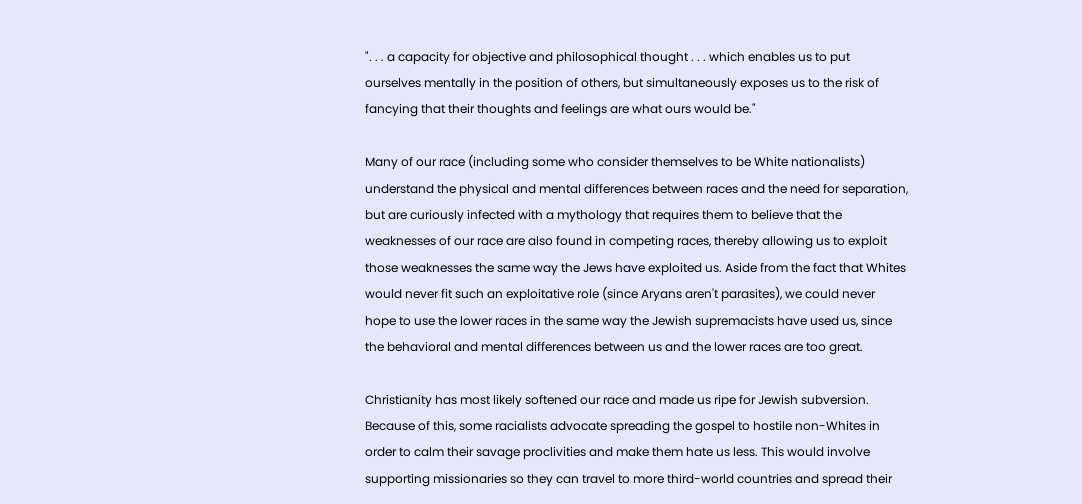". . . a capacity for objective and philosophical thought . . . which enables us to put ourselves mentally in the position of others, but simultaneously exposes us to the risk of fancying that their thoughts and feelings are what ours would be."

Many of our race (including some who consider themselves to be White nationalists) understand the physical and mental differences between races and the need for separation, but are curiously infected with a mythology that requires them to believe that the weaknesses of our race are also found in competing races, thereby allowing us to exploit those weaknesses the same way the Jews have exploited us. Aside from the fact that Whites would never fit such an exploitative role (since Aryans aren't parasites), we could never hope to use the lower races in the same way the Jewish supremacists have used us, since the behavioral and mental differences between us and the lower races are too great.

Christianity has most likely softened our race and made us ripe for Jewish subversion. Because of this, some racialists advocate spreading the gospel to hostile non-Whites in order to calm their savage proclivities and make them hate us less. This would involve supporting missionaries so they can travel to more third-world countries and spread their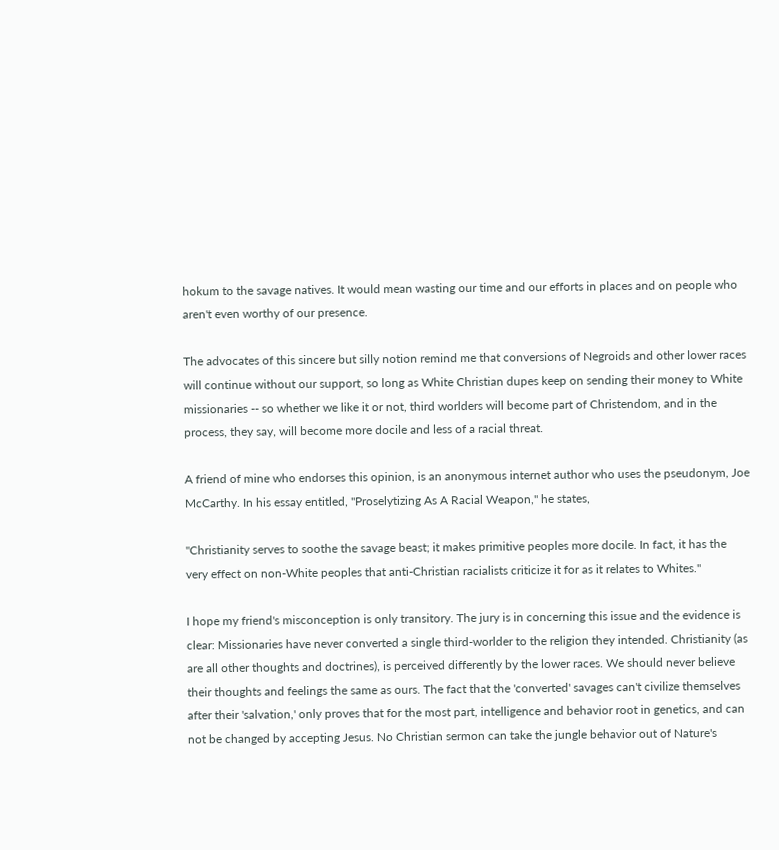hokum to the savage natives. It would mean wasting our time and our efforts in places and on people who aren't even worthy of our presence.

The advocates of this sincere but silly notion remind me that conversions of Negroids and other lower races will continue without our support, so long as White Christian dupes keep on sending their money to White missionaries -- so whether we like it or not, third worlders will become part of Christendom, and in the process, they say, will become more docile and less of a racial threat.

A friend of mine who endorses this opinion, is an anonymous internet author who uses the pseudonym, Joe McCarthy. In his essay entitled, "Proselytizing As A Racial Weapon," he states,

"Christianity serves to soothe the savage beast; it makes primitive peoples more docile. In fact, it has the very effect on non-White peoples that anti-Christian racialists criticize it for as it relates to Whites."

I hope my friend's misconception is only transitory. The jury is in concerning this issue and the evidence is clear: Missionaries have never converted a single third-worlder to the religion they intended. Christianity (as are all other thoughts and doctrines), is perceived differently by the lower races. We should never believe their thoughts and feelings the same as ours. The fact that the 'converted' savages can't civilize themselves after their 'salvation,' only proves that for the most part, intelligence and behavior root in genetics, and can not be changed by accepting Jesus. No Christian sermon can take the jungle behavior out of Nature's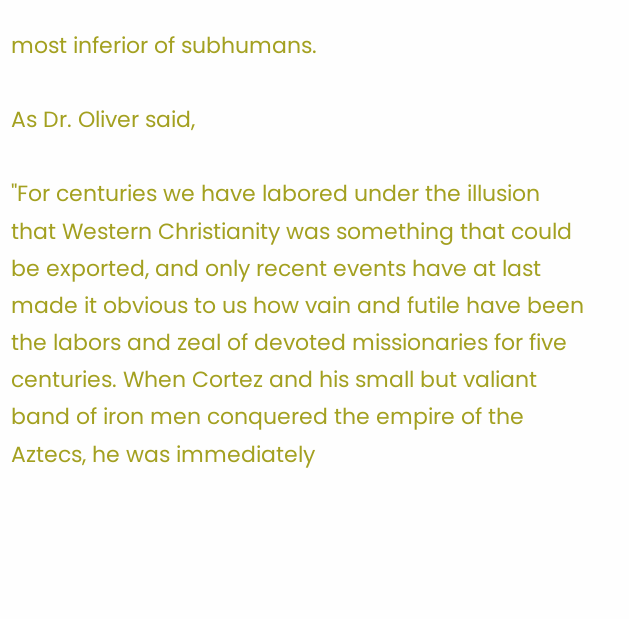most inferior of subhumans.

As Dr. Oliver said,

"For centuries we have labored under the illusion that Western Christianity was something that could be exported, and only recent events have at last made it obvious to us how vain and futile have been the labors and zeal of devoted missionaries for five centuries. When Cortez and his small but valiant band of iron men conquered the empire of the Aztecs, he was immediately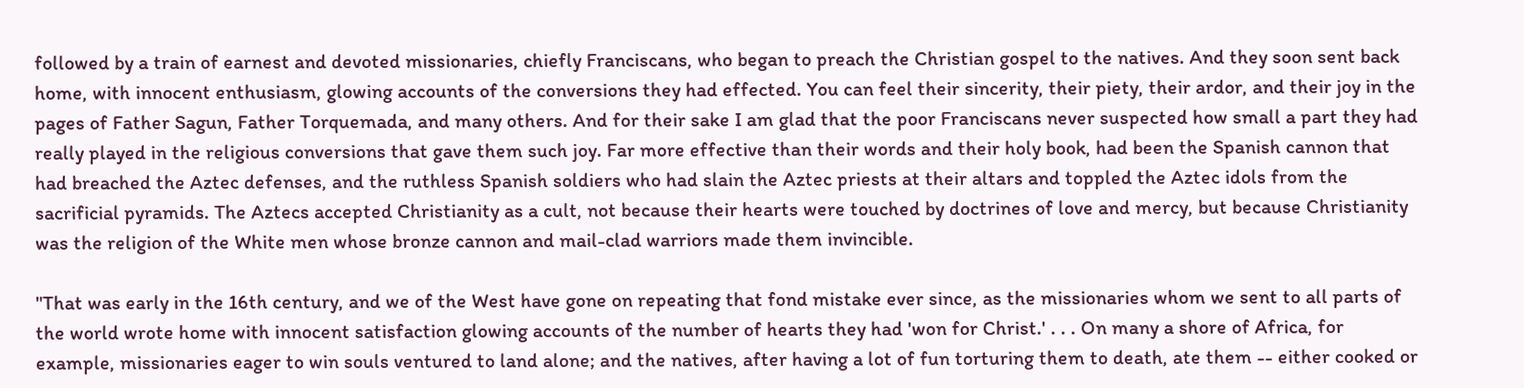followed by a train of earnest and devoted missionaries, chiefly Franciscans, who began to preach the Christian gospel to the natives. And they soon sent back home, with innocent enthusiasm, glowing accounts of the conversions they had effected. You can feel their sincerity, their piety, their ardor, and their joy in the pages of Father Sagun, Father Torquemada, and many others. And for their sake I am glad that the poor Franciscans never suspected how small a part they had really played in the religious conversions that gave them such joy. Far more effective than their words and their holy book, had been the Spanish cannon that had breached the Aztec defenses, and the ruthless Spanish soldiers who had slain the Aztec priests at their altars and toppled the Aztec idols from the sacrificial pyramids. The Aztecs accepted Christianity as a cult, not because their hearts were touched by doctrines of love and mercy, but because Christianity was the religion of the White men whose bronze cannon and mail-clad warriors made them invincible.

"That was early in the 16th century, and we of the West have gone on repeating that fond mistake ever since, as the missionaries whom we sent to all parts of the world wrote home with innocent satisfaction glowing accounts of the number of hearts they had 'won for Christ.' . . . On many a shore of Africa, for example, missionaries eager to win souls ventured to land alone; and the natives, after having a lot of fun torturing them to death, ate them -- either cooked or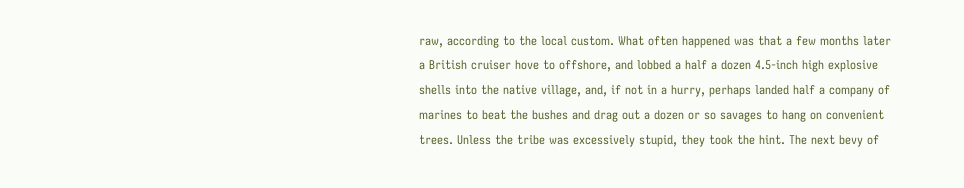raw, according to the local custom. What often happened was that a few months later a British cruiser hove to offshore, and lobbed a half a dozen 4.5-inch high explosive shells into the native village, and, if not in a hurry, perhaps landed half a company of marines to beat the bushes and drag out a dozen or so savages to hang on convenient trees. Unless the tribe was excessively stupid, they took the hint. The next bevy of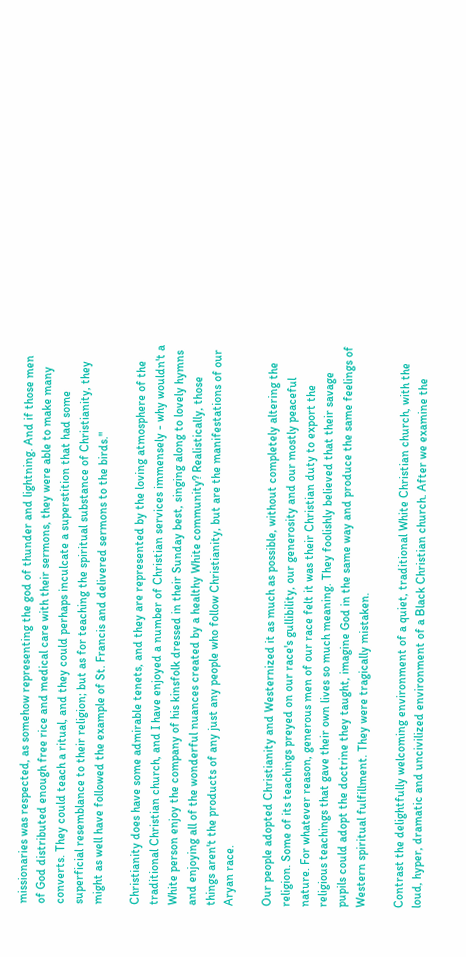missionaries was respected, as somehow representing the god of thunder and lightning. And if those men of God distributed enough free rice and medical care with their sermons, they were able to make many converts. They could teach a ritual, and they could perhaps inculcate a superstition that had some superficial resemblance to their religion; but as for teaching the spiritual substance of Christianity, they might as well have followed the example of St. Francis and delivered sermons to the birds."

Christianity does have some admirable tenets, and they are represented by the loving atmosphere of the traditional Christian church, and I have enjoyed a number of Christian services immensely - why wouldn't a White person enjoy the company of his kinsfolk dressed in their Sunday best, singing along to lovely hymns and enjoying all of the wonderful nuances created by a healthy White community? Realistically, those things aren't the products of any just any people who follow Christianity, but are the manifestations of our Aryan race.

Our people adopted Christianity and Westernized it as much as possible, without completely altering the religion. Some of its teachings preyed on our race's gullibility, our generosity and our mostly peaceful nature. For whatever reason, generous men of our race felt it was their Christian duty to export the religious teachings that gave their own lives so much meaning. They foolishly believed that their savage pupils could adopt the doctrine they taught, imagine God in the same way and produce the same feelings of Western spiritual fulfillment. They were tragically mistaken.

Contrast the delightfully welcoming environment of a quiet, traditional White Christian church, with the loud, hyper, dramatic and uncivilized environment of a Black Christian church. After we examine the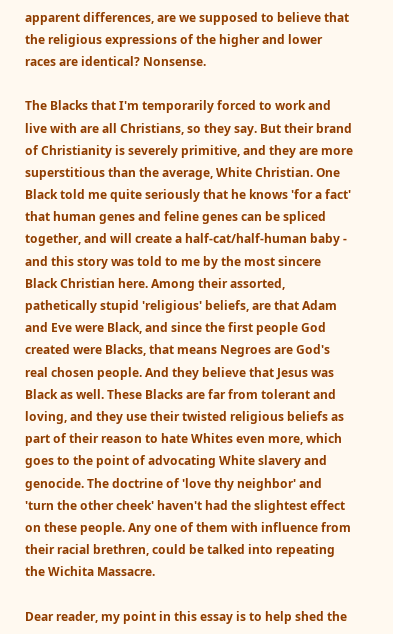apparent differences, are we supposed to believe that the religious expressions of the higher and lower races are identical? Nonsense.

The Blacks that I'm temporarily forced to work and live with are all Christians, so they say. But their brand of Christianity is severely primitive, and they are more superstitious than the average, White Christian. One Black told me quite seriously that he knows 'for a fact' that human genes and feline genes can be spliced together, and will create a half-cat/half-human baby - and this story was told to me by the most sincere Black Christian here. Among their assorted, pathetically stupid 'religious' beliefs, are that Adam and Eve were Black, and since the first people God created were Blacks, that means Negroes are God's real chosen people. And they believe that Jesus was Black as well. These Blacks are far from tolerant and loving, and they use their twisted religious beliefs as part of their reason to hate Whites even more, which goes to the point of advocating White slavery and genocide. The doctrine of 'love thy neighbor' and 'turn the other cheek' haven't had the slightest effect on these people. Any one of them with influence from their racial brethren, could be talked into repeating the Wichita Massacre.

Dear reader, my point in this essay is to help shed the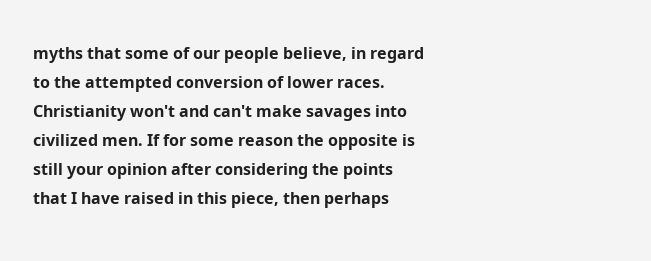myths that some of our people believe, in regard to the attempted conversion of lower races. Christianity won't and can't make savages into civilized men. If for some reason the opposite is still your opinion after considering the points that I have raised in this piece, then perhaps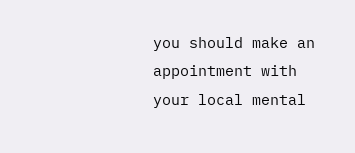you should make an appointment with your local mental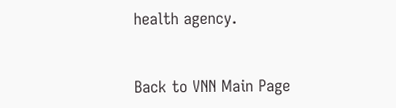health agency.


Back to VNN Main Page